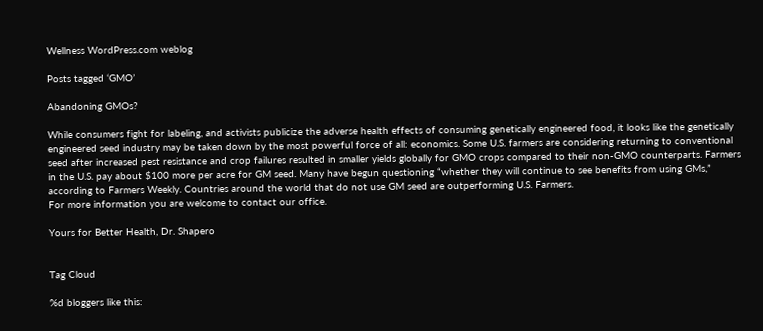Wellness WordPress.com weblog

Posts tagged ‘GMO’

Abandoning GMOs?

While consumers fight for labeling, and activists publicize the adverse health effects of consuming genetically engineered food, it looks like the genetically engineered seed industry may be taken down by the most powerful force of all: economics. Some U.S. farmers are considering returning to conventional seed after increased pest resistance and crop failures resulted in smaller yields globally for GMO crops compared to their non-GMO counterparts. Farmers in the U.S. pay about $100 more per acre for GM seed. Many have begun questioning “whether they will continue to see benefits from using GMs,” according to Farmers Weekly. Countries around the world that do not use GM seed are outperforming U.S. Farmers.
For more information you are welcome to contact our office.

Yours for Better Health, Dr. Shapero


Tag Cloud

%d bloggers like this: